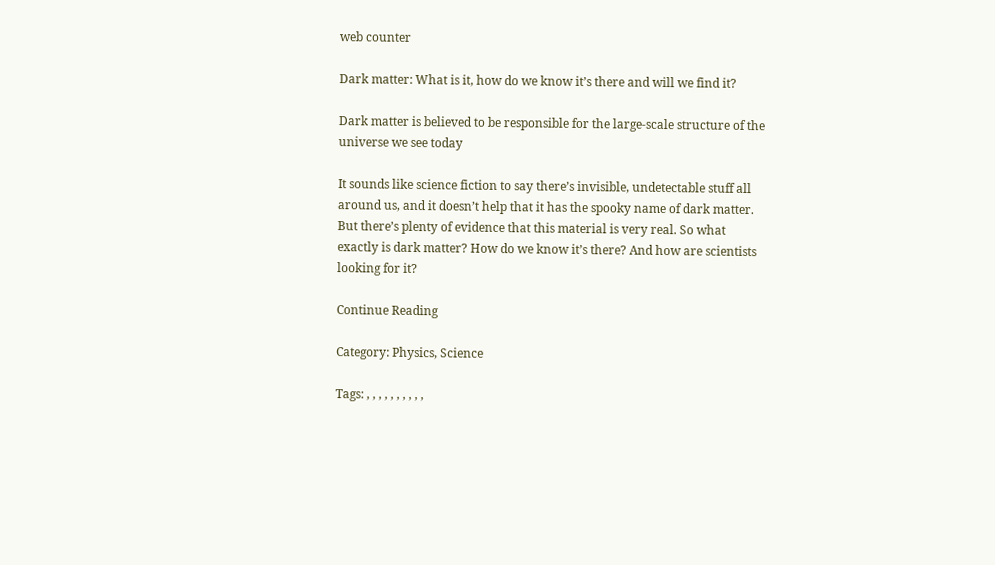web counter

Dark matter: What is it, how do we know it’s there and will we find it?

Dark matter is believed to be responsible for the large-scale structure of the universe we see today

It sounds like science fiction to say there’s invisible, undetectable stuff all around us, and it doesn’t help that it has the spooky name of dark matter. But there’s plenty of evidence that this material is very real. So what exactly is dark matter? How do we know it’s there? And how are scientists looking for it?

Continue Reading

Category: Physics, Science

Tags: , , , , , , , , , ,